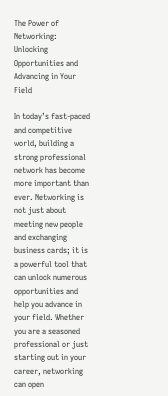The Power of Networking: Unlocking Opportunities and Advancing in Your Field

In today’s fast-paced and competitive world, building a strong professional network has become more important than ever. Networking is not just about meeting new people and exchanging business cards; it is a powerful tool that can unlock numerous opportunities and help you advance in your field. Whether you are a seasoned professional or just starting out in your career, networking can open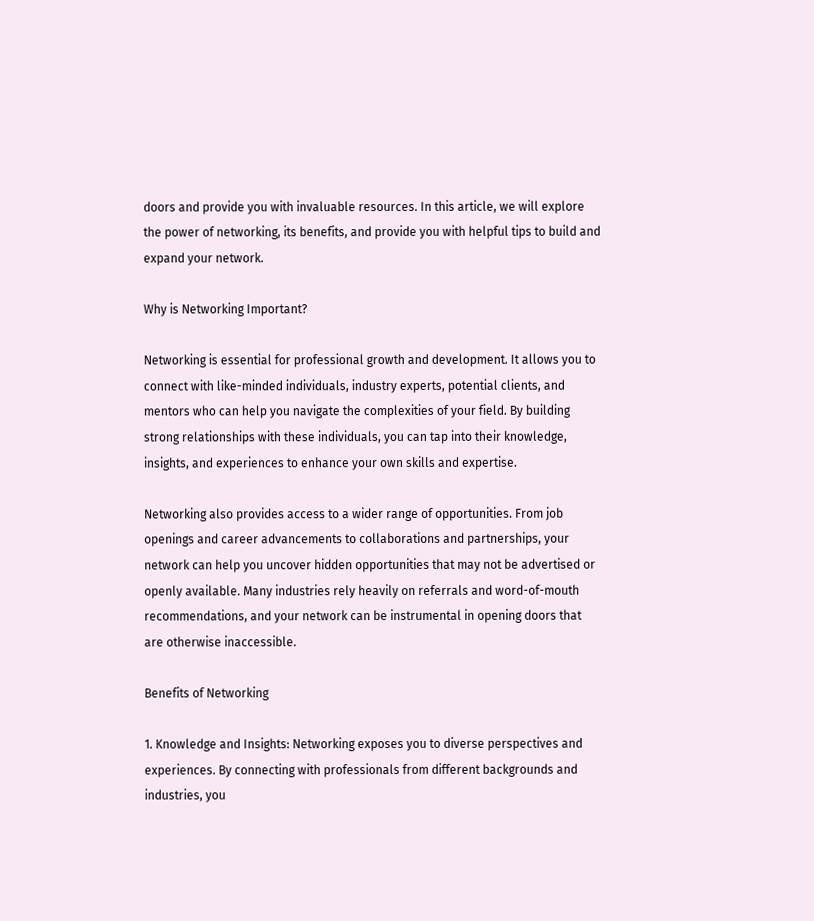doors and provide you with invaluable resources. In this article, we will explore the power of networking, its benefits, and provide you with helpful tips to build and expand your network.

Why is Networking Important?

Networking is essential for professional growth and development. It allows you to connect with like-minded individuals, industry experts, potential clients, and mentors who can help you navigate the complexities of your field. By building strong relationships with these individuals, you can tap into their knowledge, insights, and experiences to enhance your own skills and expertise.

Networking also provides access to a wider range of opportunities. From job openings and career advancements to collaborations and partnerships, your network can help you uncover hidden opportunities that may not be advertised or openly available. Many industries rely heavily on referrals and word-of-mouth recommendations, and your network can be instrumental in opening doors that are otherwise inaccessible.

Benefits of Networking

1. Knowledge and Insights: Networking exposes you to diverse perspectives and experiences. By connecting with professionals from different backgrounds and industries, you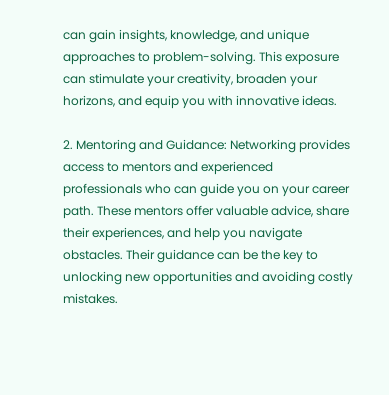can gain insights, knowledge, and unique approaches to problem-solving. This exposure can stimulate your creativity, broaden your horizons, and equip you with innovative ideas.

2. Mentoring and Guidance: Networking provides access to mentors and experienced professionals who can guide you on your career path. These mentors offer valuable advice, share their experiences, and help you navigate obstacles. Their guidance can be the key to unlocking new opportunities and avoiding costly mistakes.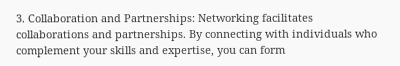3. Collaboration and Partnerships: Networking facilitates collaborations and partnerships. By connecting with individuals who complement your skills and expertise, you can form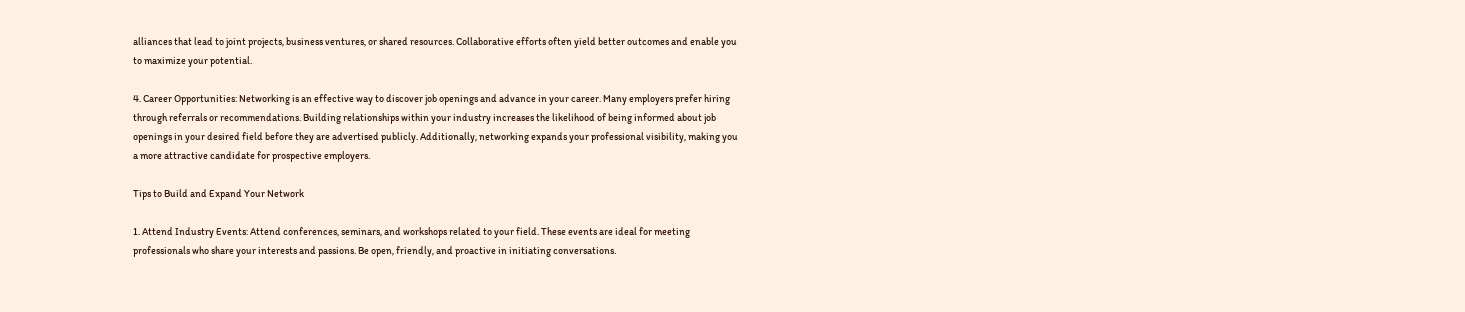alliances that lead to joint projects, business ventures, or shared resources. Collaborative efforts often yield better outcomes and enable you to maximize your potential.

4. Career Opportunities: Networking is an effective way to discover job openings and advance in your career. Many employers prefer hiring through referrals or recommendations. Building relationships within your industry increases the likelihood of being informed about job openings in your desired field before they are advertised publicly. Additionally, networking expands your professional visibility, making you a more attractive candidate for prospective employers.

Tips to Build and Expand Your Network

1. Attend Industry Events: Attend conferences, seminars, and workshops related to your field. These events are ideal for meeting professionals who share your interests and passions. Be open, friendly, and proactive in initiating conversations.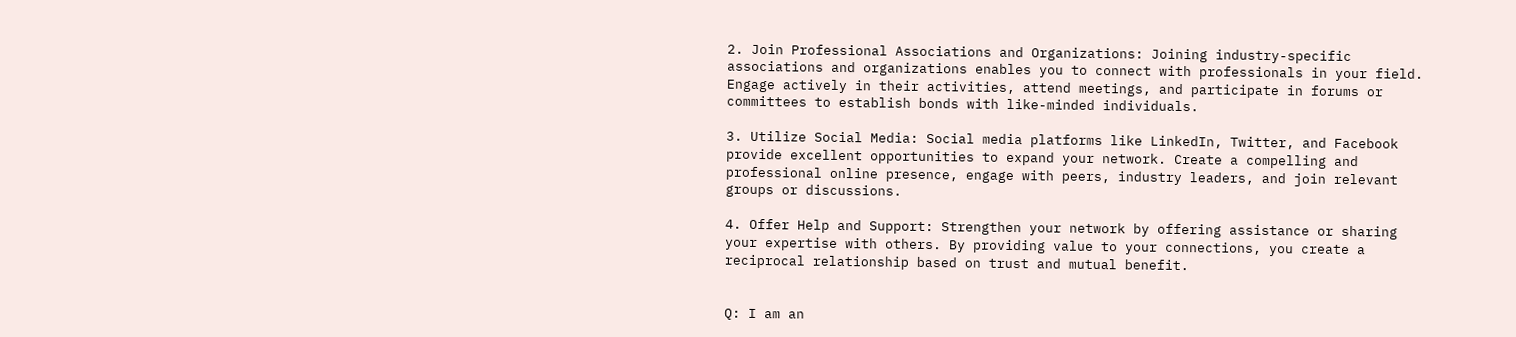2. Join Professional Associations and Organizations: Joining industry-specific associations and organizations enables you to connect with professionals in your field. Engage actively in their activities, attend meetings, and participate in forums or committees to establish bonds with like-minded individuals.

3. Utilize Social Media: Social media platforms like LinkedIn, Twitter, and Facebook provide excellent opportunities to expand your network. Create a compelling and professional online presence, engage with peers, industry leaders, and join relevant groups or discussions.

4. Offer Help and Support: Strengthen your network by offering assistance or sharing your expertise with others. By providing value to your connections, you create a reciprocal relationship based on trust and mutual benefit.


Q: I am an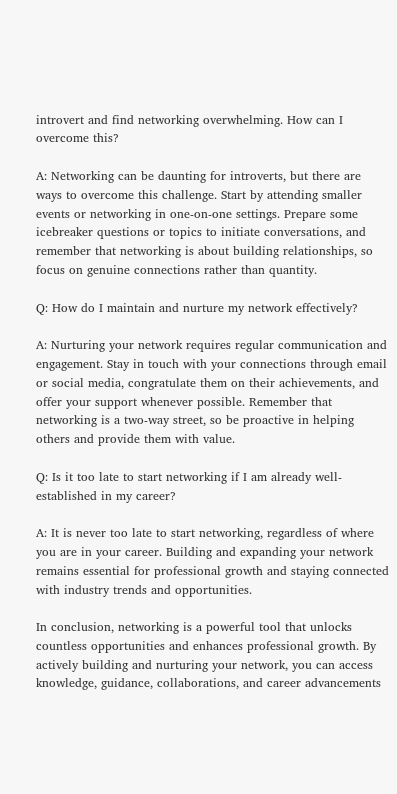introvert and find networking overwhelming. How can I overcome this?

A: Networking can be daunting for introverts, but there are ways to overcome this challenge. Start by attending smaller events or networking in one-on-one settings. Prepare some icebreaker questions or topics to initiate conversations, and remember that networking is about building relationships, so focus on genuine connections rather than quantity.

Q: How do I maintain and nurture my network effectively?

A: Nurturing your network requires regular communication and engagement. Stay in touch with your connections through email or social media, congratulate them on their achievements, and offer your support whenever possible. Remember that networking is a two-way street, so be proactive in helping others and provide them with value.

Q: Is it too late to start networking if I am already well-established in my career?

A: It is never too late to start networking, regardless of where you are in your career. Building and expanding your network remains essential for professional growth and staying connected with industry trends and opportunities.

In conclusion, networking is a powerful tool that unlocks countless opportunities and enhances professional growth. By actively building and nurturing your network, you can access knowledge, guidance, collaborations, and career advancements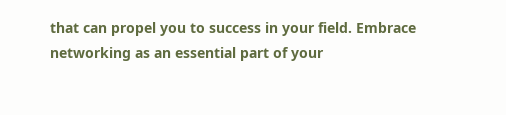that can propel you to success in your field. Embrace networking as an essential part of your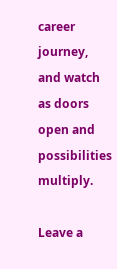career journey, and watch as doors open and possibilities multiply.

Leave a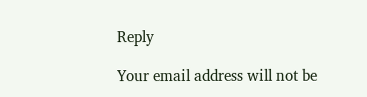Reply

Your email address will not be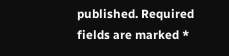published. Required fields are marked *